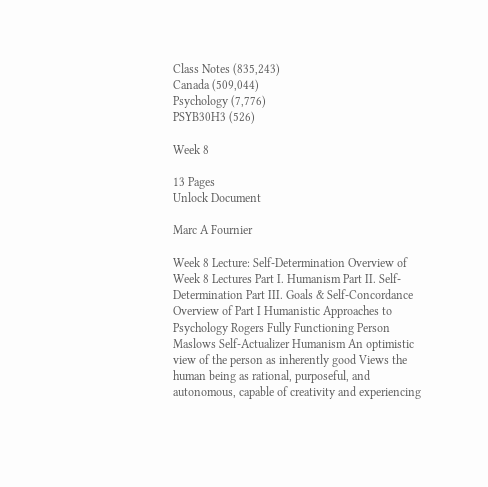Class Notes (835,243)
Canada (509,044)
Psychology (7,776)
PSYB30H3 (526)

Week 8

13 Pages
Unlock Document

Marc A Fournier

Week 8 Lecture: Self-Determination Overview of Week 8 Lectures Part I. Humanism Part II. Self-Determination Part III. Goals & Self-Concordance Overview of Part I Humanistic Approaches to Psychology Rogers Fully Functioning Person Maslows Self-Actualizer Humanism An optimistic view of the person as inherently good Views the human being as rational, purposeful, and autonomous, capable of creativity and experiencing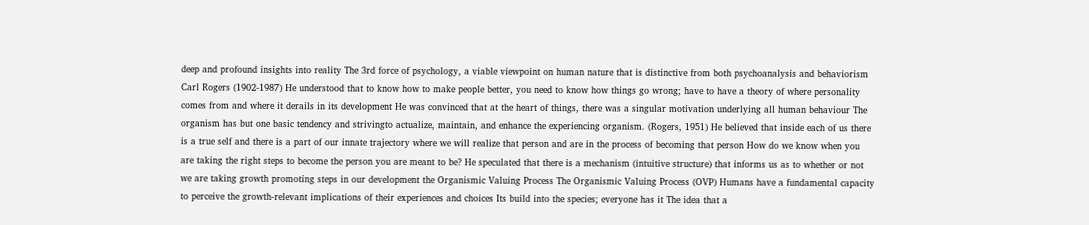deep and profound insights into reality The 3rd force of psychology, a viable viewpoint on human nature that is distinctive from both psychoanalysis and behaviorism Carl Rogers (1902-1987) He understood that to know how to make people better, you need to know how things go wrong; have to have a theory of where personality comes from and where it derails in its development He was convinced that at the heart of things, there was a singular motivation underlying all human behaviour The organism has but one basic tendency and strivingto actualize, maintain, and enhance the experiencing organism. (Rogers, 1951) He believed that inside each of us there is a true self and there is a part of our innate trajectory where we will realize that person and are in the process of becoming that person How do we know when you are taking the right steps to become the person you are meant to be? He speculated that there is a mechanism (intuitive structure) that informs us as to whether or not we are taking growth promoting steps in our development the Organismic Valuing Process The Organismic Valuing Process (OVP) Humans have a fundamental capacity to perceive the growth-relevant implications of their experiences and choices Its build into the species; everyone has it The idea that a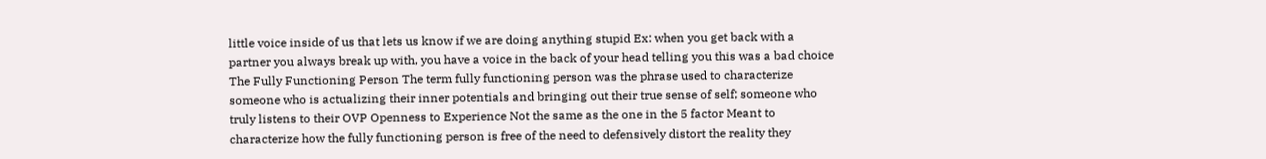little voice inside of us that lets us know if we are doing anything stupid Ex: when you get back with a partner you always break up with, you have a voice in the back of your head telling you this was a bad choice The Fully Functioning Person The term fully functioning person was the phrase used to characterize someone who is actualizing their inner potentials and bringing out their true sense of self; someone who truly listens to their OVP Openness to Experience Not the same as the one in the 5 factor Meant to characterize how the fully functioning person is free of the need to defensively distort the reality they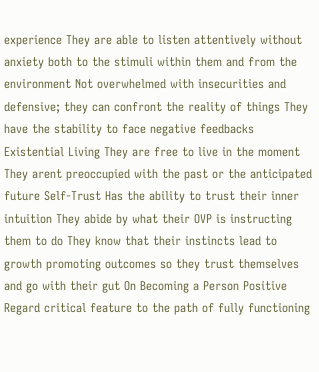experience They are able to listen attentively without anxiety both to the stimuli within them and from the environment Not overwhelmed with insecurities and defensive; they can confront the reality of things They have the stability to face negative feedbacks Existential Living They are free to live in the moment They arent preoccupied with the past or the anticipated future Self-Trust Has the ability to trust their inner intuition They abide by what their OVP is instructing them to do They know that their instincts lead to growth promoting outcomes so they trust themselves and go with their gut On Becoming a Person Positive Regard critical feature to the path of fully functioning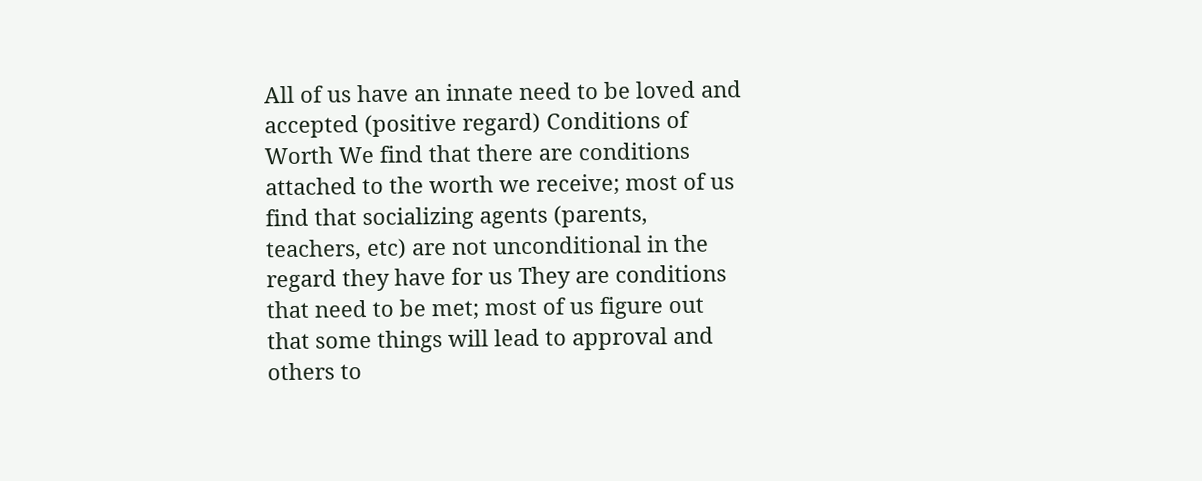All of us have an innate need to be loved and accepted (positive regard) Conditions of Worth We find that there are conditions attached to the worth we receive; most of us find that socializing agents (parents, teachers, etc) are not unconditional in the regard they have for us They are conditions that need to be met; most of us figure out that some things will lead to approval and others to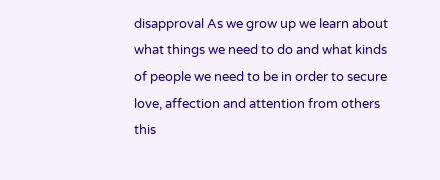disapproval As we grow up we learn about what things we need to do and what kinds of people we need to be in order to secure love, affection and attention from others this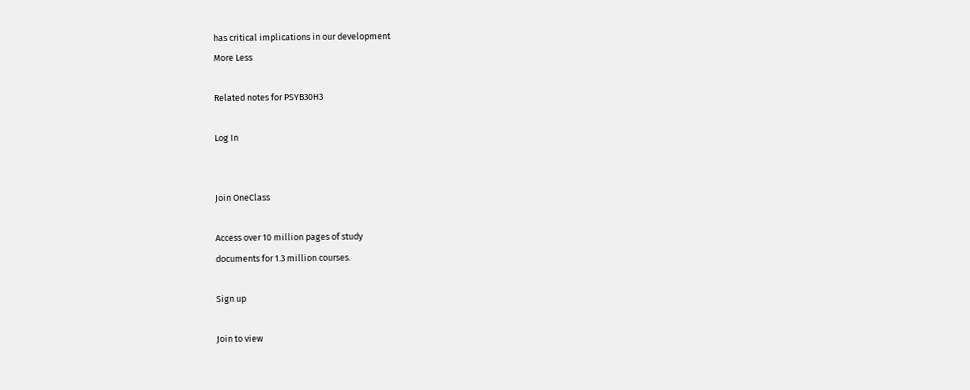has critical implications in our development
More Less

Related notes for PSYB30H3

Log In


Join OneClass

Access over 10 million pages of study
documents for 1.3 million courses.

Sign up

Join to view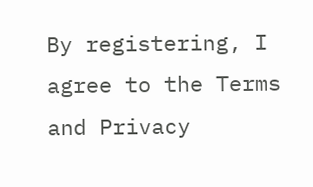By registering, I agree to the Terms and Privacy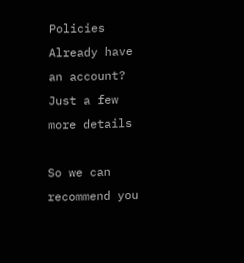Policies
Already have an account?
Just a few more details

So we can recommend you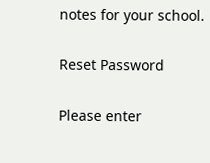notes for your school.

Reset Password

Please enter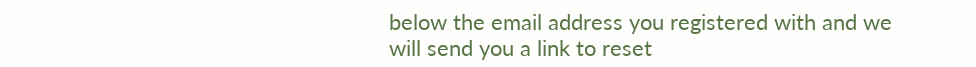below the email address you registered with and we will send you a link to reset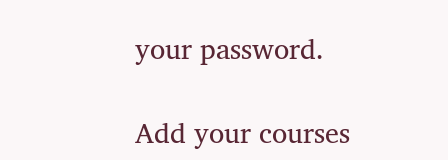your password.

Add your courses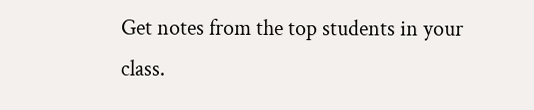Get notes from the top students in your class.